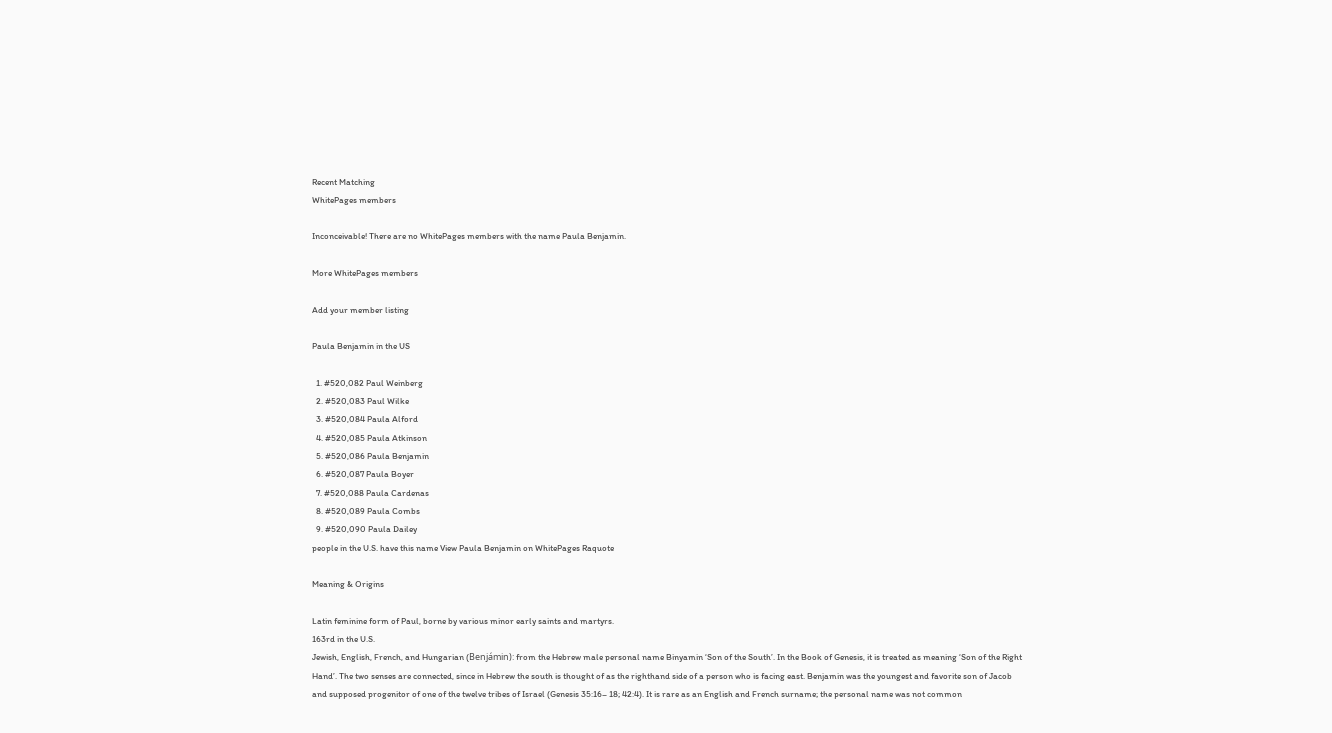Recent Matching
WhitePages members

Inconceivable! There are no WhitePages members with the name Paula Benjamin.

More WhitePages members

Add your member listing

Paula Benjamin in the US

  1. #520,082 Paul Weinberg
  2. #520,083 Paul Wilke
  3. #520,084 Paula Alford
  4. #520,085 Paula Atkinson
  5. #520,086 Paula Benjamin
  6. #520,087 Paula Boyer
  7. #520,088 Paula Cardenas
  8. #520,089 Paula Combs
  9. #520,090 Paula Dailey
people in the U.S. have this name View Paula Benjamin on WhitePages Raquote

Meaning & Origins

Latin feminine form of Paul, borne by various minor early saints and martyrs.
163rd in the U.S.
Jewish, English, French, and Hungarian (Benjámin): from the Hebrew male personal name Binyamin ‘Son of the South’. In the Book of Genesis, it is treated as meaning ‘Son of the Right Hand’. The two senses are connected, since in Hebrew the south is thought of as the righthand side of a person who is facing east. Benjamin was the youngest and favorite son of Jacob and supposed progenitor of one of the twelve tribes of Israel (Genesis 35:16– 18; 42:4). It is rare as an English and French surname; the personal name was not common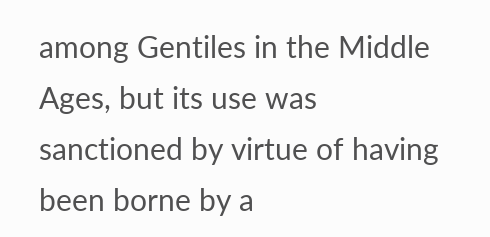among Gentiles in the Middle Ages, but its use was sanctioned by virtue of having been borne by a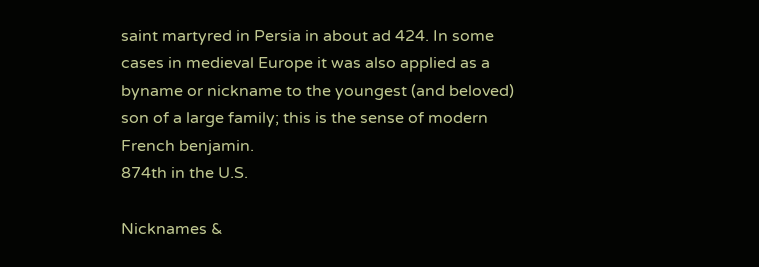saint martyred in Persia in about ad 424. In some cases in medieval Europe it was also applied as a byname or nickname to the youngest (and beloved) son of a large family; this is the sense of modern French benjamin.
874th in the U.S.

Nicknames &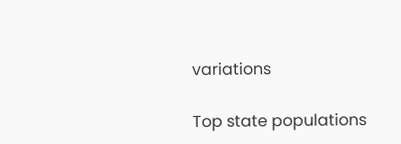variations

Top state populations